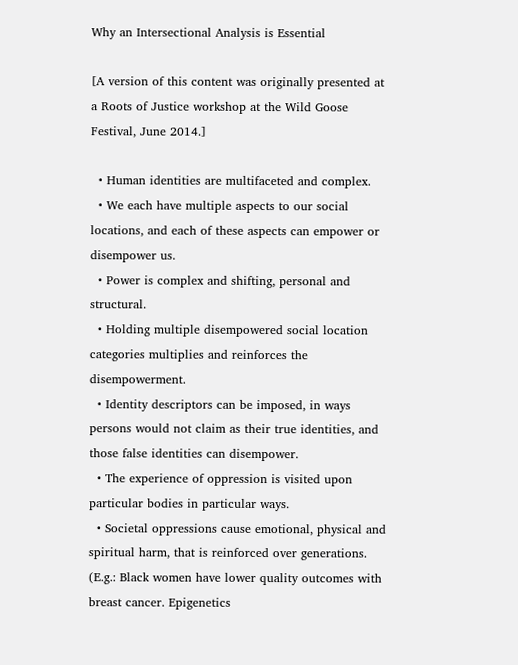Why an Intersectional Analysis is Essential

[A version of this content was originally presented at a Roots of Justice workshop at the Wild Goose Festival, June 2014.]

  • Human identities are multifaceted and complex.
  • We each have multiple aspects to our social locations, and each of these aspects can empower or disempower us.
  • Power is complex and shifting, personal and structural.
  • Holding multiple disempowered social location categories multiplies and reinforces the disempowerment.
  • Identity descriptors can be imposed, in ways persons would not claim as their true identities, and those false identities can disempower.
  • The experience of oppression is visited upon particular bodies in particular ways.
  • Societal oppressions cause emotional, physical and spiritual harm, that is reinforced over generations. (E.g.: Black women have lower quality outcomes with breast cancer. Epigenetics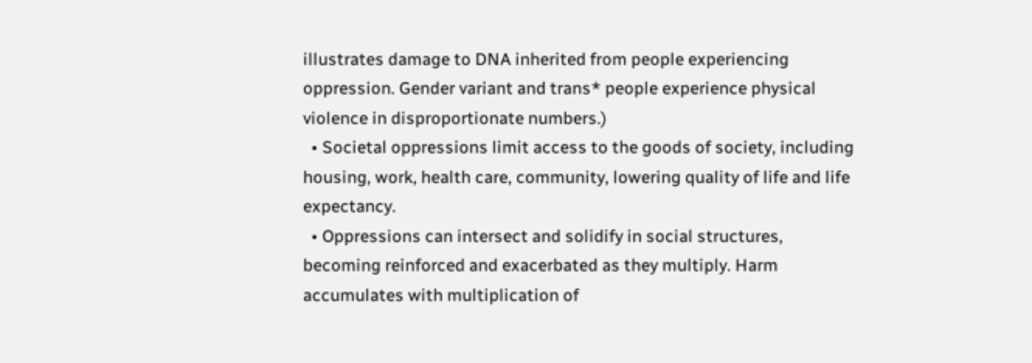illustrates damage to DNA inherited from people experiencing oppression. Gender variant and trans* people experience physical violence in disproportionate numbers.)
  • Societal oppressions limit access to the goods of society, including housing, work, health care, community, lowering quality of life and life expectancy.
  • Oppressions can intersect and solidify in social structures, becoming reinforced and exacerbated as they multiply. Harm accumulates with multiplication of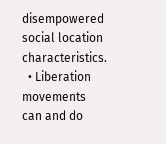disempowered social location characteristics.
  • Liberation movements can and do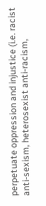perpetuate oppression and injustice (i.e. racist anti-sexism, heterosexist anti-racism,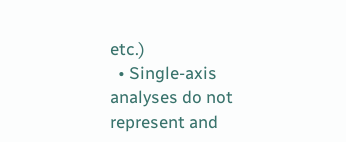etc.)
  • Single-axis analyses do not represent and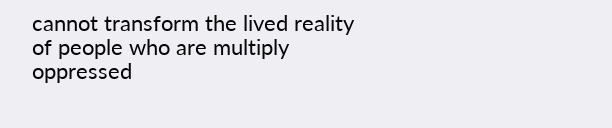cannot transform the lived reality of people who are multiply oppressed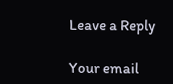Leave a Reply

Your email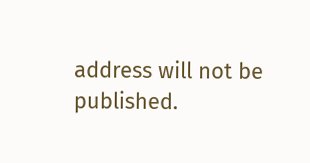address will not be published.